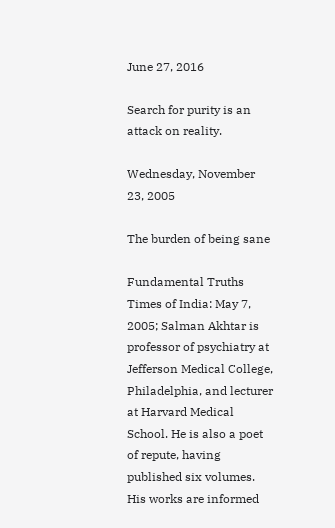June 27, 2016

Search for purity is an attack on reality.

Wednesday, November 23, 2005

The burden of being sane

Fundamental Truths Times of India: May 7, 2005; Salman Akhtar is professor of psychiatry at Jefferson Medical College, Philadelphia, and lecturer at Harvard Medical School. He is also a poet of repute, having published six volumes. His works are informed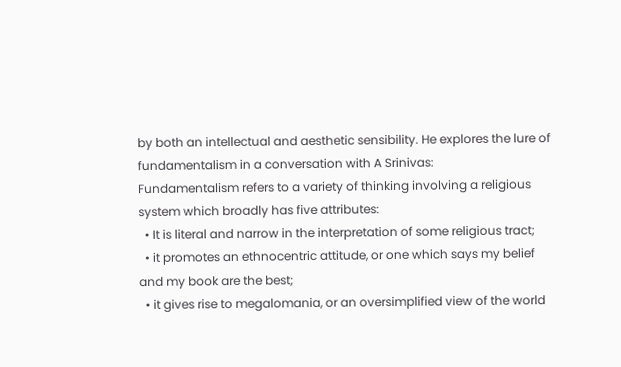by both an intellectual and aesthetic sensibility. He explores the lure of fundamentalism in a conversation with A Srinivas:
Fundamentalism refers to a variety of thinking involving a religious system which broadly has five attributes:
  • It is literal and narrow in the interpretation of some religious tract;
  • it promotes an ethnocentric attitude, or one which says my belief and my book are the best;
  • it gives rise to megalomania, or an oversimplified view of the world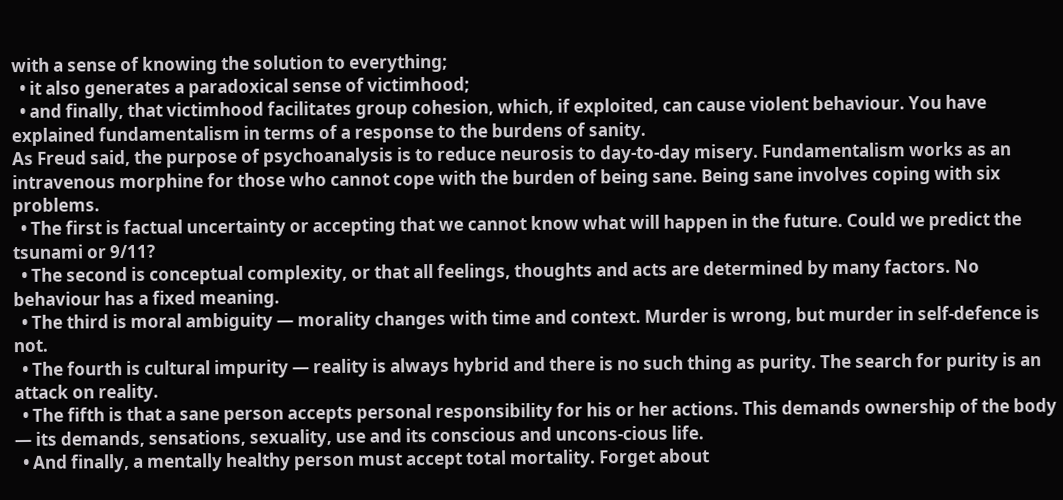with a sense of knowing the solution to everything;
  • it also generates a paradoxical sense of victimhood;
  • and finally, that victimhood facilitates group cohesion, which, if exploited, can cause violent behaviour. You have explained fundamentalism in terms of a response to the burdens of sanity.
As Freud said, the purpose of psychoanalysis is to reduce neurosis to day-to-day misery. Fundamentalism works as an intravenous morphine for those who cannot cope with the burden of being sane. Being sane involves coping with six problems.
  • The first is factual uncertainty or accepting that we cannot know what will happen in the future. Could we predict the tsunami or 9/11?
  • The second is conceptual complexity, or that all feelings, thoughts and acts are determined by many factors. No behaviour has a fixed meaning.
  • The third is moral ambiguity — morality changes with time and context. Murder is wrong, but murder in self-defence is not.
  • The fourth is cultural impurity — reality is always hybrid and there is no such thing as purity. The search for purity is an attack on reality.
  • The fifth is that a sane person accepts personal responsibility for his or her actions. This demands ownership of the body — its demands, sensations, sexuality, use and its conscious and uncons-cious life.
  • And finally, a mentally healthy person must accept total mortality. Forget about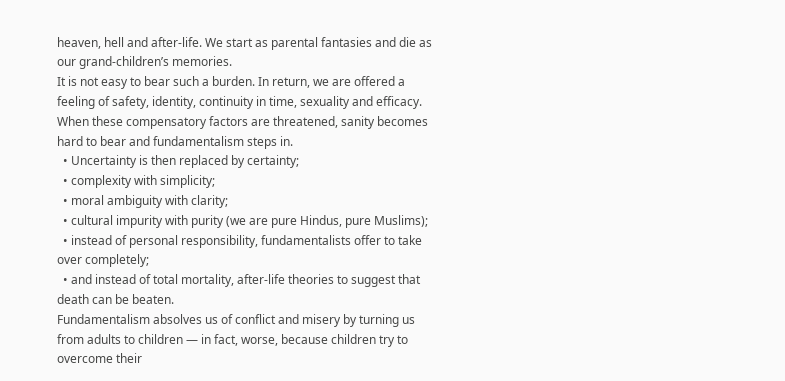heaven, hell and after-life. We start as parental fantasies and die as our grand-children’s memories.
It is not easy to bear such a burden. In return, we are offered a feeling of safety, identity, continuity in time, sexuality and efficacy. When these compensatory factors are threatened, sanity becomes hard to bear and fundamentalism steps in.
  • Uncertainty is then replaced by certainty;
  • complexity with simplicity;
  • moral ambiguity with clarity;
  • cultural impurity with purity (we are pure Hindus, pure Muslims);
  • instead of personal responsibility, fundamentalists offer to take over completely;
  • and instead of total mortality, after-life theories to suggest that death can be beaten.
Fundamentalism absolves us of conflict and misery by turning us from adults to children — in fact, worse, because children try to overcome their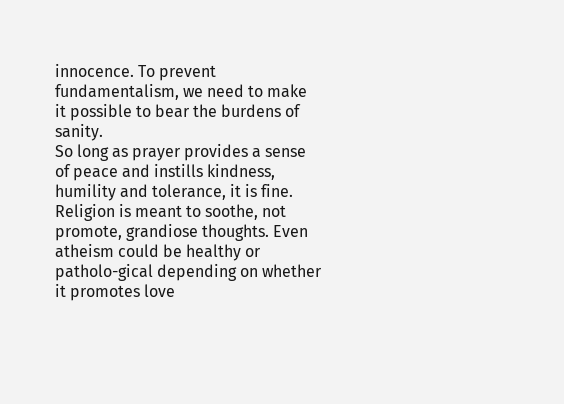innocence. To prevent fundamentalism, we need to make it possible to bear the burdens of sanity.
So long as prayer provides a sense of peace and instills kindness, humility and tolerance, it is fine. Religion is meant to soothe, not promote, grandiose thoughts. Even atheism could be healthy or patholo-gical depending on whether it promotes love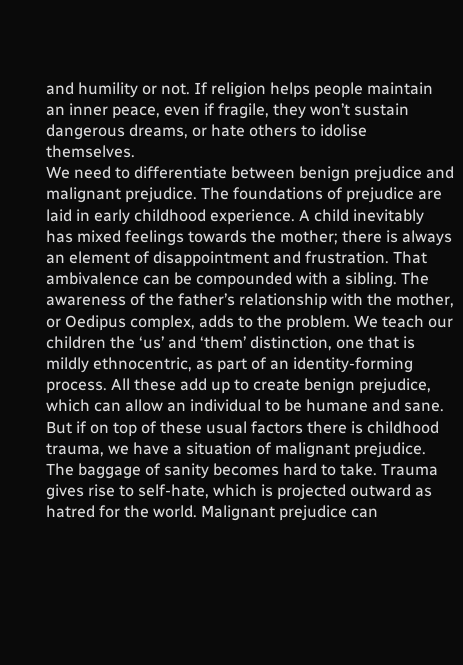and humility or not. If religion helps people maintain an inner peace, even if fragile, they won’t sustain dangerous dreams, or hate others to idolise themselves.
We need to differentiate between benign prejudice and malignant prejudice. The foundations of prejudice are laid in early childhood experience. A child inevitably has mixed feelings towards the mother; there is always an element of disappointment and frustration. That ambivalence can be compounded with a sibling. The awareness of the father’s relationship with the mother, or Oedipus complex, adds to the problem. We teach our children the ‘us’ and ‘them’ distinction, one that is mildly ethnocentric, as part of an identity-forming process. All these add up to create benign prejudice, which can allow an individual to be humane and sane.
But if on top of these usual factors there is childhood trauma, we have a situation of malignant prejudice. The baggage of sanity becomes hard to take. Trauma gives rise to self-hate, which is projected outward as hatred for the world. Malignant prejudice can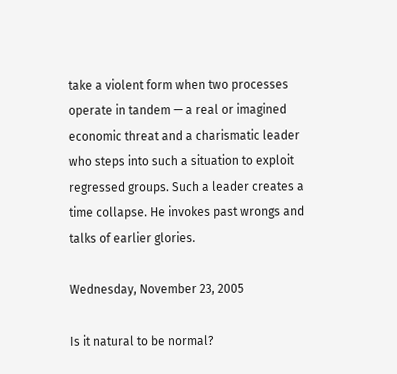take a violent form when two processes operate in tandem — a real or imagined economic threat and a charismatic leader who steps into such a situation to exploit regressed groups. Such a leader creates a time collapse. He invokes past wrongs and talks of earlier glories.

Wednesday, November 23, 2005

Is it natural to be normal?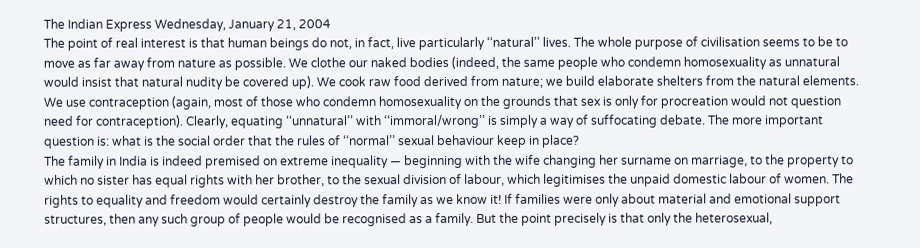The Indian Express Wednesday, January 21, 2004
The point of real interest is that human beings do not, in fact, live particularly ‘‘natural’’ lives. The whole purpose of civilisation seems to be to move as far away from nature as possible. We clothe our naked bodies (indeed, the same people who condemn homosexuality as unnatural would insist that natural nudity be covered up). We cook raw food derived from nature; we build elaborate shelters from the natural elements.
We use contraception (again, most of those who condemn homosexuality on the grounds that sex is only for procreation would not question need for contraception). Clearly, equating ‘‘unnatural’’ with ‘‘immoral/wrong’’ is simply a way of suffocating debate. The more important question is: what is the social order that the rules of ‘‘normal’’ sexual behaviour keep in place?
The family in India is indeed premised on extreme inequality — beginning with the wife changing her surname on marriage, to the property to which no sister has equal rights with her brother, to the sexual division of labour, which legitimises the unpaid domestic labour of women. The rights to equality and freedom would certainly destroy the family as we know it! If families were only about material and emotional support structures, then any such group of people would be recognised as a family. But the point precisely is that only the heterosexual,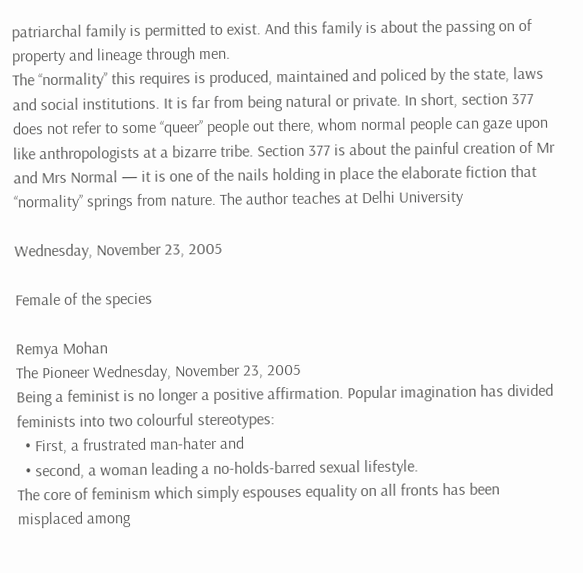patriarchal family is permitted to exist. And this family is about the passing on of property and lineage through men.
The ‘‘normality’’ this requires is produced, maintained and policed by the state, laws and social institutions. It is far from being natural or private. In short, section 377 does not refer to some ‘‘queer’’ people out there, whom normal people can gaze upon like anthropologists at a bizarre tribe. Section 377 is about the painful creation of Mr and Mrs Normal — it is one of the nails holding in place the elaborate fiction that ‘‘normality’’ springs from nature. The author teaches at Delhi University

Wednesday, November 23, 2005

Female of the species

Remya Mohan
The Pioneer Wednesday, November 23, 2005
Being a feminist is no longer a positive affirmation. Popular imagination has divided feminists into two colourful stereotypes:
  • First, a frustrated man-hater and
  • second, a woman leading a no-holds-barred sexual lifestyle.
The core of feminism which simply espouses equality on all fronts has been misplaced among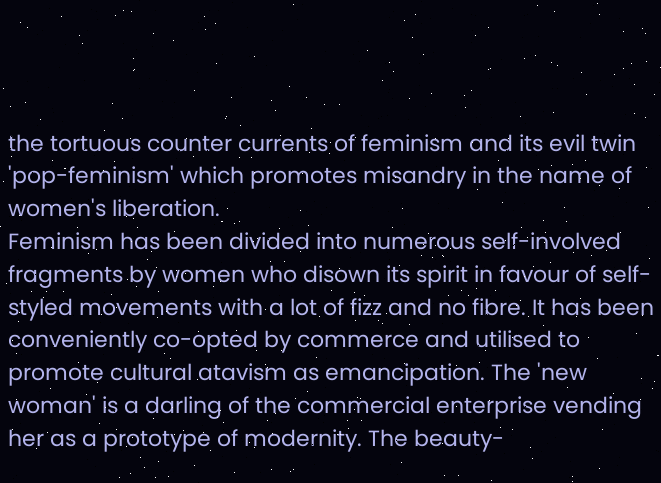the tortuous counter currents of feminism and its evil twin 'pop-feminism' which promotes misandry in the name of women's liberation.
Feminism has been divided into numerous self-involved fragments by women who disown its spirit in favour of self-styled movements with a lot of fizz and no fibre. It has been conveniently co-opted by commerce and utilised to promote cultural atavism as emancipation. The 'new woman' is a darling of the commercial enterprise vending her as a prototype of modernity. The beauty-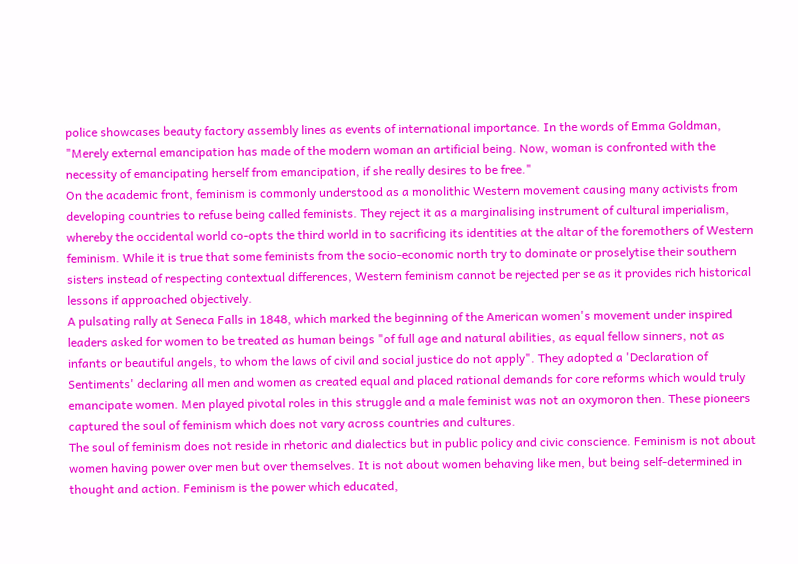police showcases beauty factory assembly lines as events of international importance. In the words of Emma Goldman, "Merely external emancipation has made of the modern woman an artificial being. Now, woman is confronted with the necessity of emancipating herself from emancipation, if she really desires to be free."
On the academic front, feminism is commonly understood as a monolithic Western movement causing many activists from developing countries to refuse being called feminists. They reject it as a marginalising instrument of cultural imperialism, whereby the occidental world co-opts the third world in to sacrificing its identities at the altar of the foremothers of Western feminism. While it is true that some feminists from the socio-economic north try to dominate or proselytise their southern sisters instead of respecting contextual differences, Western feminism cannot be rejected per se as it provides rich historical lessons if approached objectively.
A pulsating rally at Seneca Falls in 1848, which marked the beginning of the American women's movement under inspired leaders asked for women to be treated as human beings "of full age and natural abilities, as equal fellow sinners, not as infants or beautiful angels, to whom the laws of civil and social justice do not apply". They adopted a 'Declaration of Sentiments' declaring all men and women as created equal and placed rational demands for core reforms which would truly emancipate women. Men played pivotal roles in this struggle and a male feminist was not an oxymoron then. These pioneers captured the soul of feminism which does not vary across countries and cultures.
The soul of feminism does not reside in rhetoric and dialectics but in public policy and civic conscience. Feminism is not about women having power over men but over themselves. It is not about women behaving like men, but being self-determined in thought and action. Feminism is the power which educated,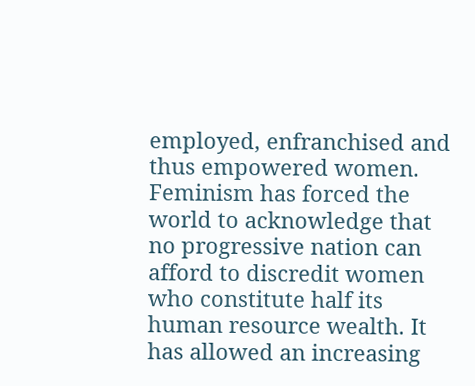employed, enfranchised and thus empowered women.
Feminism has forced the world to acknowledge that no progressive nation can afford to discredit women who constitute half its human resource wealth. It has allowed an increasing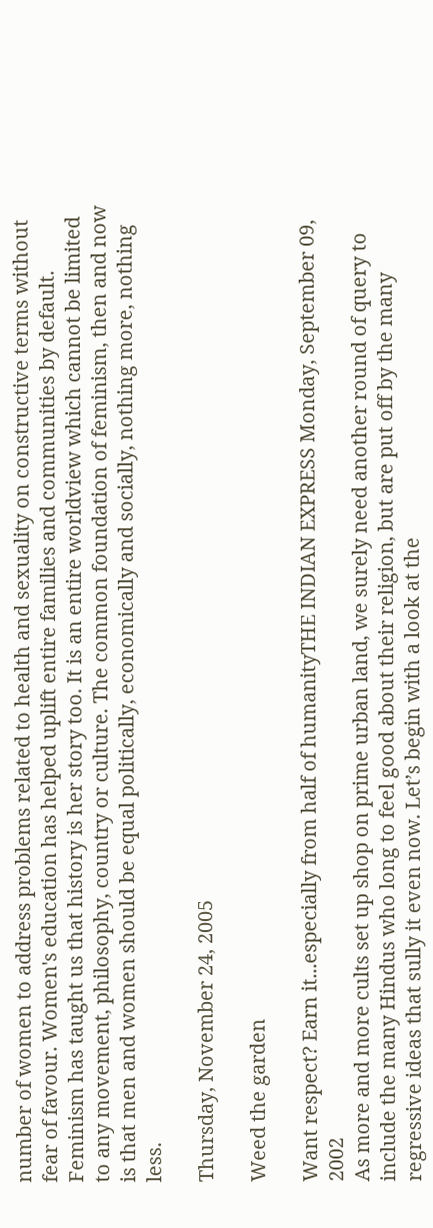number of women to address problems related to health and sexuality on constructive terms without fear of favour. Women's education has helped uplift entire families and communities by default. Feminism has taught us that history is her story too. It is an entire worldview which cannot be limited to any movement, philosophy, country or culture. The common foundation of feminism, then and now is that men and women should be equal politically, economically and socially, nothing more, nothing less.

Thursday, November 24, 2005

Weed the garden

Want respect? Earn it...especially from half of humanityTHE INDIAN EXPRESS Monday, September 09, 2002
As more and more cults set up shop on prime urban land, we surely need another round of query to include the many Hindus who long to feel good about their religion, but are put off by the many regressive ideas that sully it even now. Let’s begin with a look at the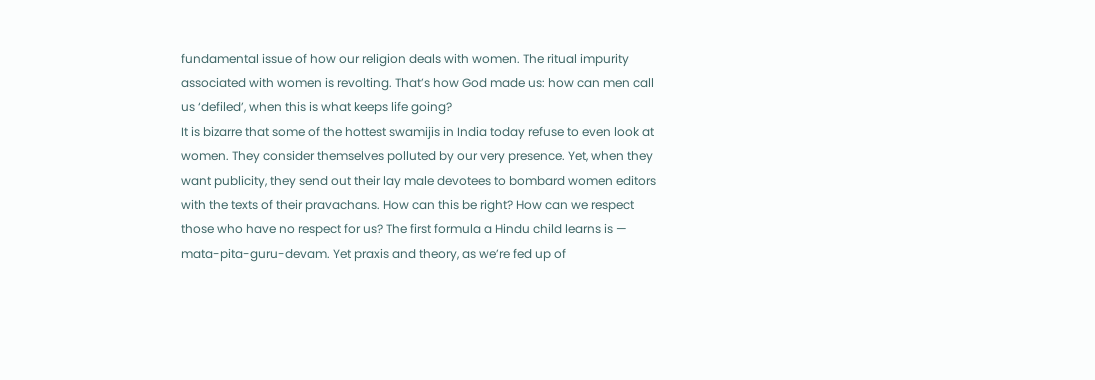fundamental issue of how our religion deals with women. The ritual impurity associated with women is revolting. That’s how God made us: how can men call us ‘defiled’, when this is what keeps life going?
It is bizarre that some of the hottest swamijis in India today refuse to even look at women. They consider themselves polluted by our very presence. Yet, when they want publicity, they send out their lay male devotees to bombard women editors with the texts of their pravachans. How can this be right? How can we respect those who have no respect for us? The first formula a Hindu child learns is — mata-pita-guru-devam. Yet praxis and theory, as we’re fed up of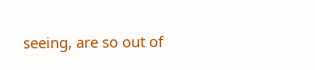seeing, are so out of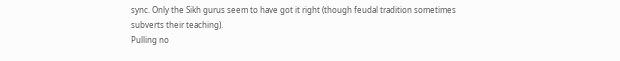sync. Only the Sikh gurus seem to have got it right (though feudal tradition sometimes subverts their teaching).
Pulling no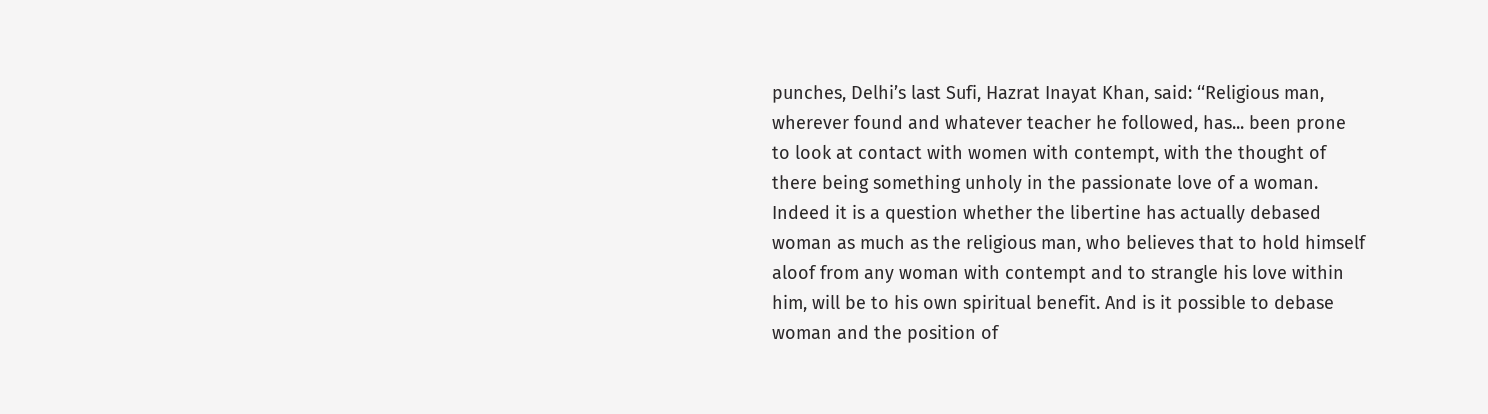punches, Delhi’s last Sufi, Hazrat Inayat Khan, said: ‘‘Religious man, wherever found and whatever teacher he followed, has... been prone to look at contact with women with contempt, with the thought of there being something unholy in the passionate love of a woman. Indeed it is a question whether the libertine has actually debased woman as much as the religious man, who believes that to hold himself aloof from any woman with contempt and to strangle his love within him, will be to his own spiritual benefit. And is it possible to debase woman and the position of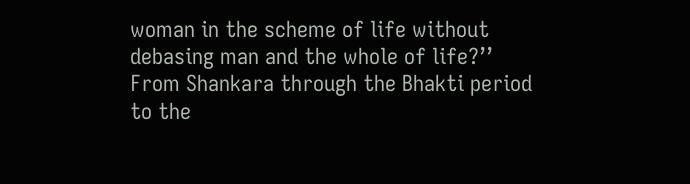woman in the scheme of life without debasing man and the whole of life?’’
From Shankara through the Bhakti period to the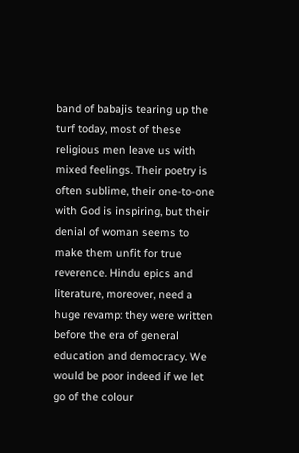band of babajis tearing up the turf today, most of these religious men leave us with mixed feelings. Their poetry is often sublime, their one-to-one with God is inspiring, but their denial of woman seems to make them unfit for true reverence. Hindu epics and literature, moreover, need a huge revamp: they were written before the era of general education and democracy. We would be poor indeed if we let go of the colour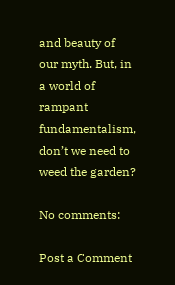and beauty of our myth. But, in a world of rampant fundamentalism, don’t we need to weed the garden?

No comments:

Post a Comment